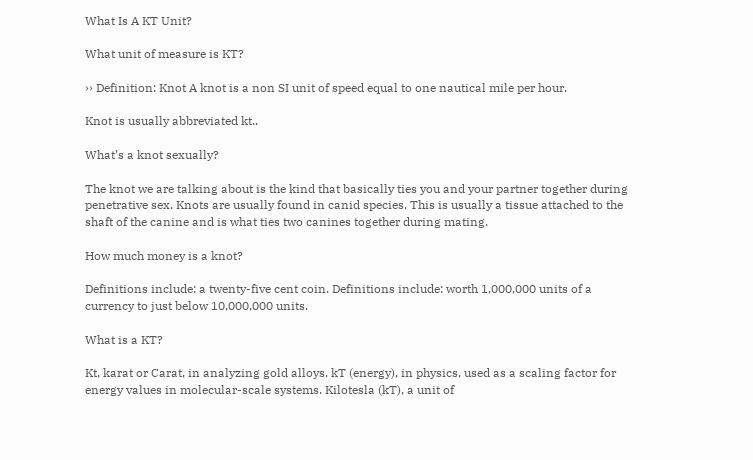What Is A KT Unit?

What unit of measure is KT?

›› Definition: Knot A knot is a non SI unit of speed equal to one nautical mile per hour.

Knot is usually abbreviated kt..

What’s a knot sexually?

The knot we are talking about is the kind that basically ties you and your partner together during penetrative sex. Knots are usually found in canid species. This is usually a tissue attached to the shaft of the canine and is what ties two canines together during mating.

How much money is a knot?

Definitions include: a twenty-five cent coin. Definitions include: worth 1,000,000 units of a currency to just below 10,000,000 units.

What is a KT?

Kt, karat or Carat, in analyzing gold alloys. kT (energy), in physics, used as a scaling factor for energy values in molecular-scale systems. Kilotesla (kT), a unit of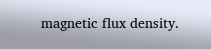magnetic flux density.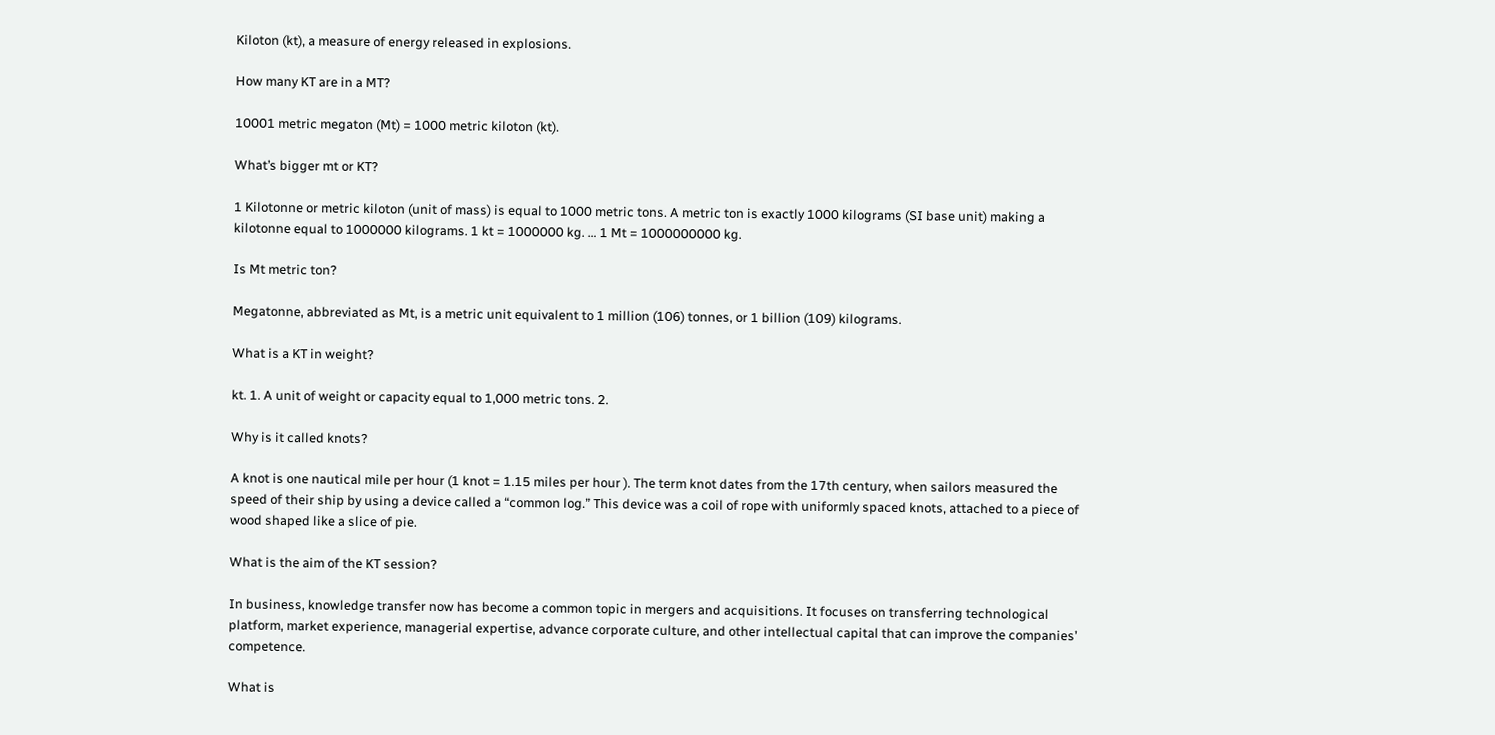Kiloton (kt), a measure of energy released in explosions.

How many KT are in a MT?

10001 metric megaton (Mt) = 1000 metric kiloton (kt).

What’s bigger mt or KT?

1 Kilotonne or metric kiloton (unit of mass) is equal to 1000 metric tons. A metric ton is exactly 1000 kilograms (SI base unit) making a kilotonne equal to 1000000 kilograms. 1 kt = 1000000 kg. … 1 Mt = 1000000000 kg.

Is Mt metric ton?

Megatonne, abbreviated as Mt, is a metric unit equivalent to 1 million (106) tonnes, or 1 billion (109) kilograms.

What is a KT in weight?

kt. 1. A unit of weight or capacity equal to 1,000 metric tons. 2.

Why is it called knots?

A knot is one nautical mile per hour (1 knot = 1.15 miles per hour ). The term knot dates from the 17th century, when sailors measured the speed of their ship by using a device called a “common log.” This device was a coil of rope with uniformly spaced knots, attached to a piece of wood shaped like a slice of pie.

What is the aim of the KT session?

In business, knowledge transfer now has become a common topic in mergers and acquisitions. It focuses on transferring technological platform, market experience, managerial expertise, advance corporate culture, and other intellectual capital that can improve the companies’ competence.

What is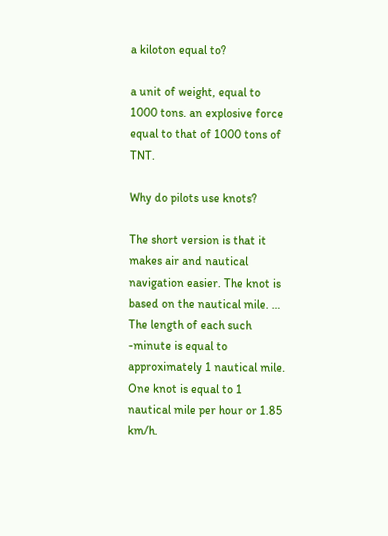a kiloton equal to?

a unit of weight, equal to 1000 tons. an explosive force equal to that of 1000 tons of TNT.

Why do pilots use knots?

The short version is that it makes air and nautical navigation easier. The knot is based on the nautical mile. … The length of each such -minute is equal to approximately 1 nautical mile. One knot is equal to 1 nautical mile per hour or 1.85 km/h.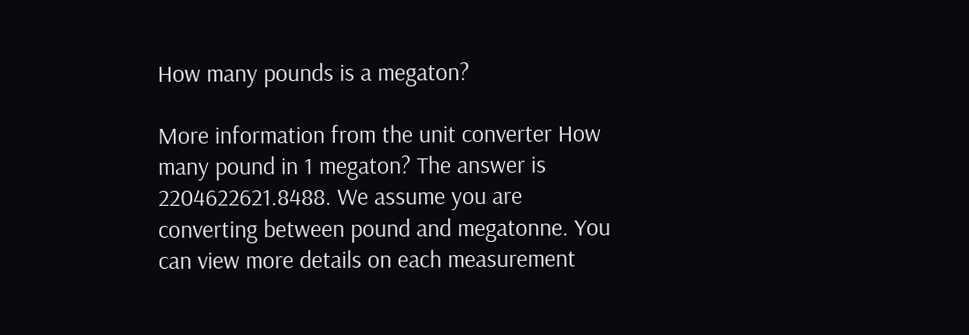How many pounds is a megaton?

More information from the unit converter How many pound in 1 megaton? The answer is 2204622621.8488. We assume you are converting between pound and megatonne. You can view more details on each measurement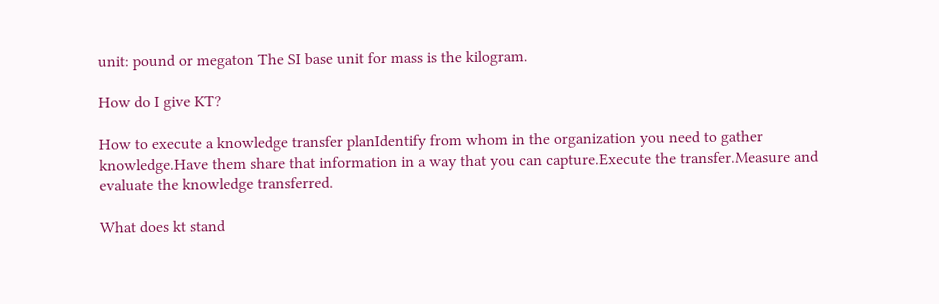unit: pound or megaton The SI base unit for mass is the kilogram.

How do I give KT?

How to execute a knowledge transfer planIdentify from whom in the organization you need to gather knowledge.Have them share that information in a way that you can capture.Execute the transfer.Measure and evaluate the knowledge transferred.

What does kt stand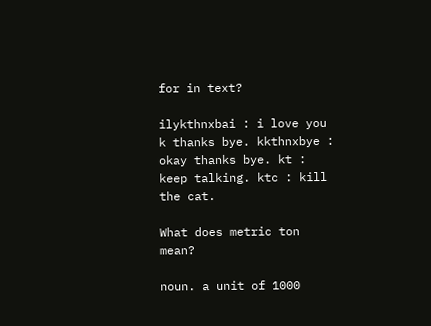for in text?

ilykthnxbai : i love you k thanks bye. kkthnxbye : okay thanks bye. kt : keep talking. ktc : kill the cat.

What does metric ton mean?

noun. a unit of 1000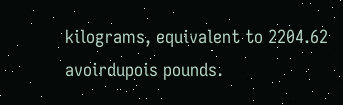kilograms, equivalent to 2204.62 avoirdupois pounds.